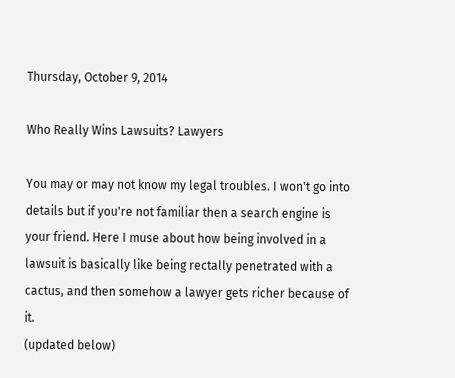Thursday, October 9, 2014

Who Really Wins Lawsuits? Lawyers

You may or may not know my legal troubles. I won't go into details but if you're not familiar then a search engine is your friend. Here I muse about how being involved in a lawsuit is basically like being rectally penetrated with a cactus, and then somehow a lawyer gets richer because of it.
(updated below)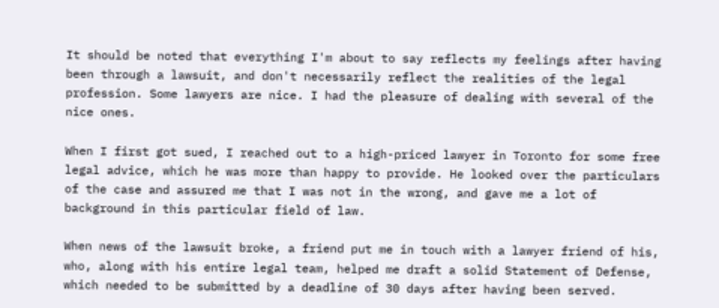It should be noted that everything I'm about to say reflects my feelings after having been through a lawsuit, and don't necessarily reflect the realities of the legal profession. Some lawyers are nice. I had the pleasure of dealing with several of the nice ones.

When I first got sued, I reached out to a high-priced lawyer in Toronto for some free legal advice, which he was more than happy to provide. He looked over the particulars of the case and assured me that I was not in the wrong, and gave me a lot of background in this particular field of law.

When news of the lawsuit broke, a friend put me in touch with a lawyer friend of his, who, along with his entire legal team, helped me draft a solid Statement of Defense, which needed to be submitted by a deadline of 30 days after having been served.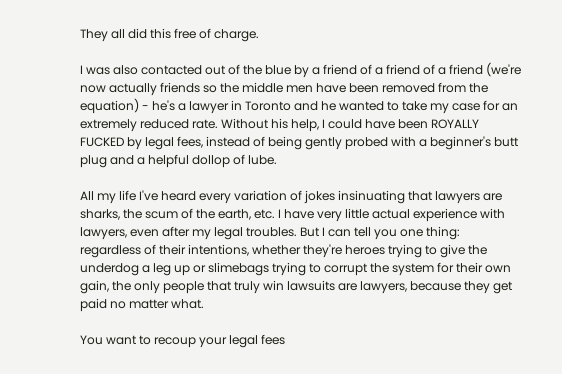They all did this free of charge.

I was also contacted out of the blue by a friend of a friend of a friend (we're now actually friends so the middle men have been removed from the equation) - he's a lawyer in Toronto and he wanted to take my case for an extremely reduced rate. Without his help, I could have been ROYALLY FUCKED by legal fees, instead of being gently probed with a beginner's butt plug and a helpful dollop of lube.

All my life I've heard every variation of jokes insinuating that lawyers are sharks, the scum of the earth, etc. I have very little actual experience with lawyers, even after my legal troubles. But I can tell you one thing: regardless of their intentions, whether they're heroes trying to give the underdog a leg up or slimebags trying to corrupt the system for their own gain, the only people that truly win lawsuits are lawyers, because they get paid no matter what.

You want to recoup your legal fees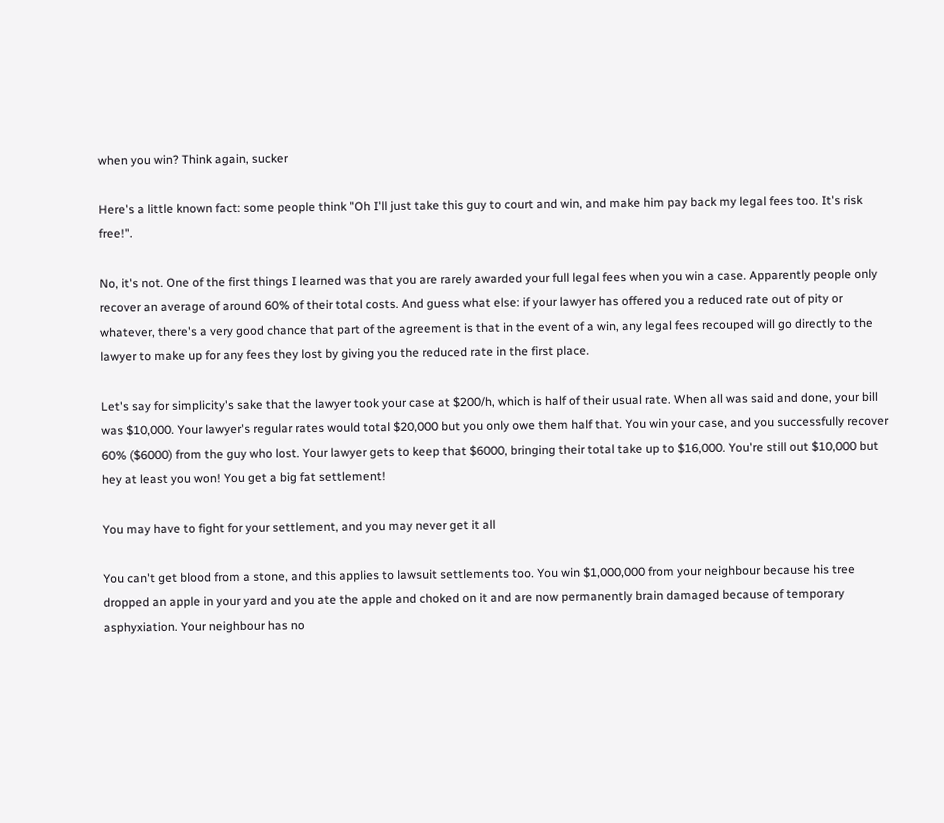when you win? Think again, sucker

Here's a little known fact: some people think "Oh I'll just take this guy to court and win, and make him pay back my legal fees too. It's risk free!".

No, it's not. One of the first things I learned was that you are rarely awarded your full legal fees when you win a case. Apparently people only recover an average of around 60% of their total costs. And guess what else: if your lawyer has offered you a reduced rate out of pity or whatever, there's a very good chance that part of the agreement is that in the event of a win, any legal fees recouped will go directly to the lawyer to make up for any fees they lost by giving you the reduced rate in the first place.

Let's say for simplicity's sake that the lawyer took your case at $200/h, which is half of their usual rate. When all was said and done, your bill was $10,000. Your lawyer's regular rates would total $20,000 but you only owe them half that. You win your case, and you successfully recover 60% ($6000) from the guy who lost. Your lawyer gets to keep that $6000, bringing their total take up to $16,000. You're still out $10,000 but hey at least you won! You get a big fat settlement!

You may have to fight for your settlement, and you may never get it all

You can't get blood from a stone, and this applies to lawsuit settlements too. You win $1,000,000 from your neighbour because his tree dropped an apple in your yard and you ate the apple and choked on it and are now permanently brain damaged because of temporary asphyxiation. Your neighbour has no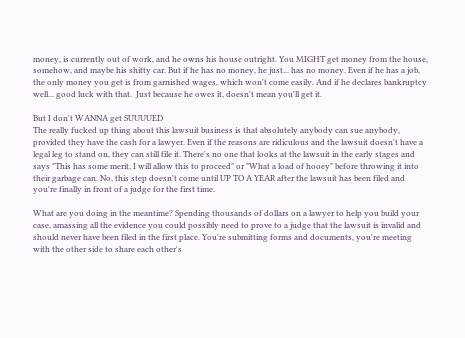money, is currently out of work, and he owns his house outright. You MIGHT get money from the house, somehow, and maybe his shitty car. But if he has no money, he just... has no money. Even if he has a job, the only money you get is from garnished wages, which won't come easily. And if he declares bankruptcy well... good luck with that.  Just because he owes it, doesn't mean you'll get it.

But I don't WANNA get SUUUUED
The really fucked up thing about this lawsuit business is that absolutely anybody can sue anybody, provided they have the cash for a lawyer. Even if the reasons are ridiculous and the lawsuit doesn't have a legal leg to stand on, they can still file it. There's no one that looks at the lawsuit in the early stages and says "This has some merit, I will allow this to proceed" or "What a load of hooey" before throwing it into their garbage can. No, this step doesn't come until UP TO A YEAR after the lawsuit has been filed and you're finally in front of a judge for the first time.

What are you doing in the meantime? Spending thousands of dollars on a lawyer to help you build your case, amassing all the evidence you could possibly need to prove to a judge that the lawsuit is invalid and should never have been filed in the first place. You're submitting forms and documents, you're meeting with the other side to share each other's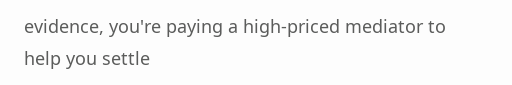evidence, you're paying a high-priced mediator to help you settle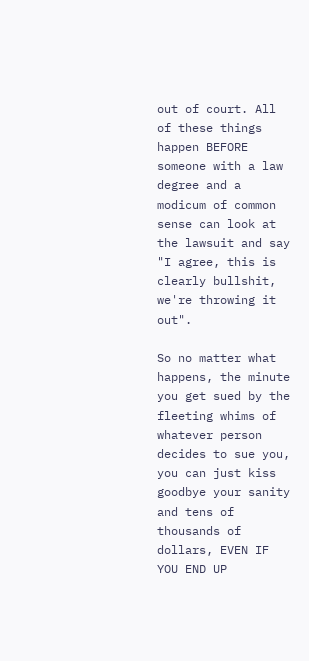out of court. All of these things happen BEFORE someone with a law degree and a modicum of common sense can look at the lawsuit and say "I agree, this is clearly bullshit, we're throwing it out".

So no matter what happens, the minute you get sued by the fleeting whims of whatever person decides to sue you, you can just kiss goodbye your sanity and tens of thousands of dollars, EVEN IF YOU END UP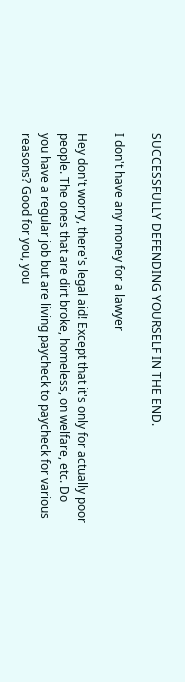SUCCESSFULLY DEFENDING YOURSELF IN THE END.

I don't have any money for a lawyer

Hey don't worry, there's legal aid! Except that it's only for actually poor people. The ones that are dirt broke, homeless, on welfare, etc. Do you have a regular job but are living paycheck to paycheck for various reasons? Good for you, you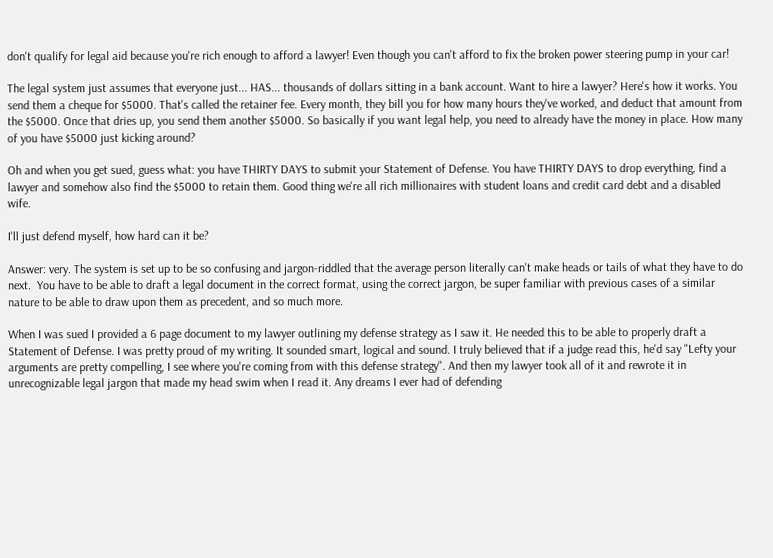don't qualify for legal aid because you're rich enough to afford a lawyer! Even though you can't afford to fix the broken power steering pump in your car!

The legal system just assumes that everyone just... HAS... thousands of dollars sitting in a bank account. Want to hire a lawyer? Here's how it works. You send them a cheque for $5000. That's called the retainer fee. Every month, they bill you for how many hours they've worked, and deduct that amount from the $5000. Once that dries up, you send them another $5000. So basically if you want legal help, you need to already have the money in place. How many of you have $5000 just kicking around?

Oh and when you get sued, guess what: you have THIRTY DAYS to submit your Statement of Defense. You have THIRTY DAYS to drop everything, find a lawyer and somehow also find the $5000 to retain them. Good thing we're all rich millionaires with student loans and credit card debt and a disabled wife.

I'll just defend myself, how hard can it be?

Answer: very. The system is set up to be so confusing and jargon-riddled that the average person literally can't make heads or tails of what they have to do next.  You have to be able to draft a legal document in the correct format, using the correct jargon, be super familiar with previous cases of a similar nature to be able to draw upon them as precedent, and so much more.

When I was sued I provided a 6 page document to my lawyer outlining my defense strategy as I saw it. He needed this to be able to properly draft a Statement of Defense. I was pretty proud of my writing. It sounded smart, logical and sound. I truly believed that if a judge read this, he'd say "Lefty your arguments are pretty compelling, I see where you're coming from with this defense strategy". And then my lawyer took all of it and rewrote it in unrecognizable legal jargon that made my head swim when I read it. Any dreams I ever had of defending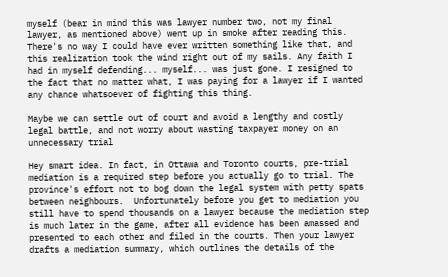myself (bear in mind this was lawyer number two, not my final lawyer, as mentioned above) went up in smoke after reading this. There's no way I could have ever written something like that, and this realization took the wind right out of my sails. Any faith I had in myself defending... myself... was just gone. I resigned to the fact that no matter what, I was paying for a lawyer if I wanted any chance whatsoever of fighting this thing.

Maybe we can settle out of court and avoid a lengthy and costly legal battle, and not worry about wasting taxpayer money on an unnecessary trial

Hey smart idea. In fact, in Ottawa and Toronto courts, pre-trial mediation is a required step before you actually go to trial. The province's effort not to bog down the legal system with petty spats between neighbours.  Unfortunately before you get to mediation you still have to spend thousands on a lawyer because the mediation step is much later in the game, after all evidence has been amassed and presented to each other and filed in the courts. Then your lawyer drafts a mediation summary, which outlines the details of the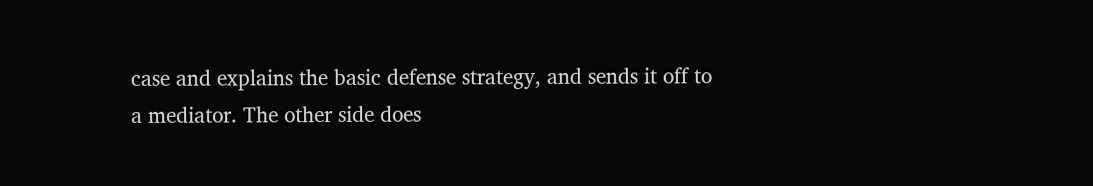case and explains the basic defense strategy, and sends it off to a mediator. The other side does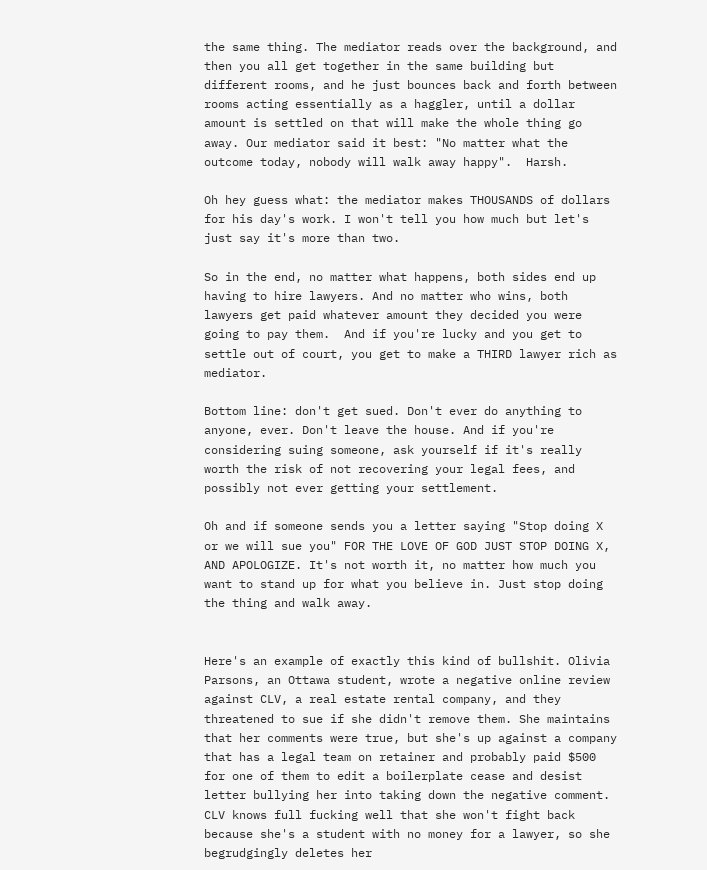the same thing. The mediator reads over the background, and then you all get together in the same building but different rooms, and he just bounces back and forth between rooms acting essentially as a haggler, until a dollar amount is settled on that will make the whole thing go away. Our mediator said it best: "No matter what the outcome today, nobody will walk away happy".  Harsh.

Oh hey guess what: the mediator makes THOUSANDS of dollars for his day's work. I won't tell you how much but let's just say it's more than two.

So in the end, no matter what happens, both sides end up having to hire lawyers. And no matter who wins, both lawyers get paid whatever amount they decided you were going to pay them.  And if you're lucky and you get to settle out of court, you get to make a THIRD lawyer rich as mediator.

Bottom line: don't get sued. Don't ever do anything to anyone, ever. Don't leave the house. And if you're considering suing someone, ask yourself if it's really worth the risk of not recovering your legal fees, and possibly not ever getting your settlement.

Oh and if someone sends you a letter saying "Stop doing X or we will sue you" FOR THE LOVE OF GOD JUST STOP DOING X, AND APOLOGIZE. It's not worth it, no matter how much you want to stand up for what you believe in. Just stop doing the thing and walk away.


Here's an example of exactly this kind of bullshit. Olivia Parsons, an Ottawa student, wrote a negative online review against CLV, a real estate rental company, and they threatened to sue if she didn't remove them. She maintains that her comments were true, but she's up against a company that has a legal team on retainer and probably paid $500 for one of them to edit a boilerplate cease and desist letter bullying her into taking down the negative comment. CLV knows full fucking well that she won't fight back because she's a student with no money for a lawyer, so she begrudgingly deletes her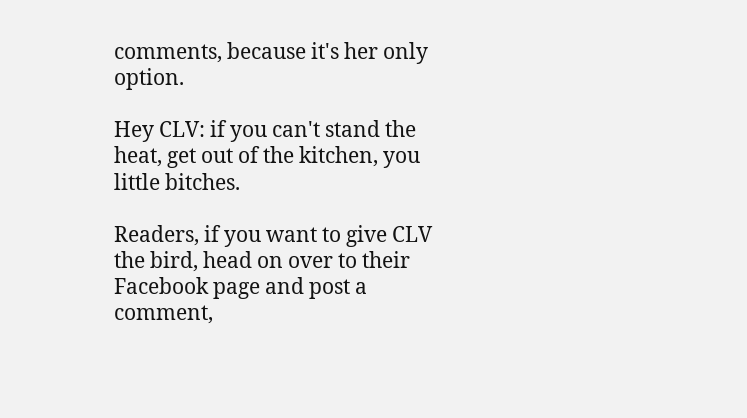comments, because it's her only option.

Hey CLV: if you can't stand the heat, get out of the kitchen, you little bitches.

Readers, if you want to give CLV the bird, head on over to their Facebook page and post a comment,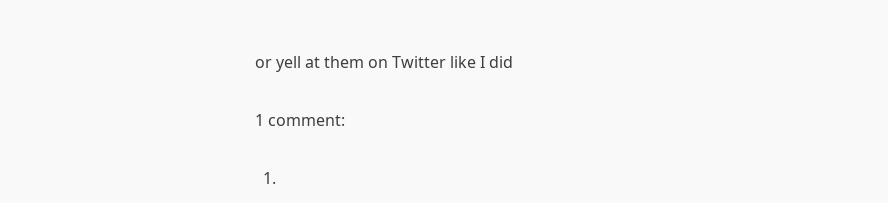or yell at them on Twitter like I did

1 comment:

  1.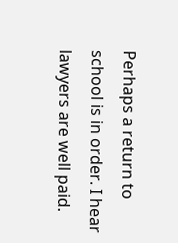Perhaps a return to school is in order. I hear lawyers are well paid.